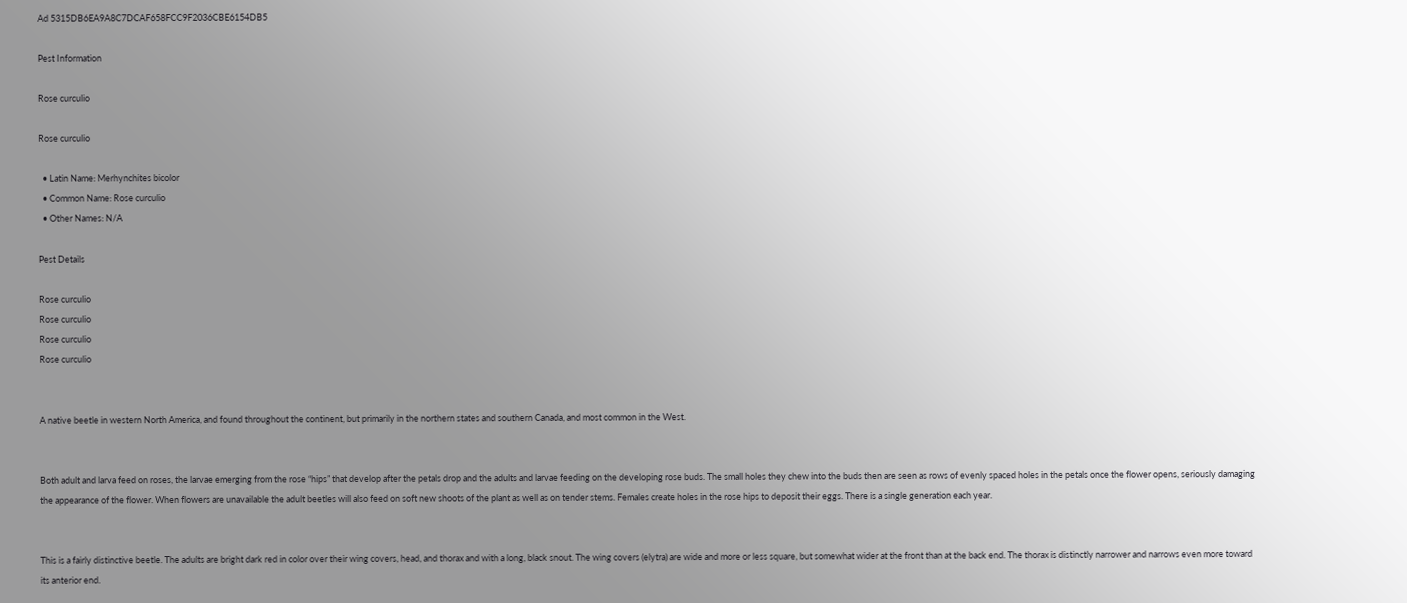Ad 5315DB6EA9A8C7DCAF658FCC9F2036CBE6154DB5

Pest Information

Rose curculio

Rose curculio

  • Latin Name: Merhynchites bicolor
  • Common Name: Rose curculio
  • Other Names: N/A

Pest Details

Rose curculio
Rose curculio
Rose curculio
Rose curculio


A native beetle in western North America, and found throughout the continent, but primarily in the northern states and southern Canada, and most common in the West.


Both adult and larva feed on roses, the larvae emerging from the rose “hips” that develop after the petals drop and the adults and larvae feeding on the developing rose buds. The small holes they chew into the buds then are seen as rows of evenly spaced holes in the petals once the flower opens, seriously damaging the appearance of the flower. When flowers are unavailable the adult beetles will also feed on soft new shoots of the plant as well as on tender stems. Females create holes in the rose hips to deposit their eggs. There is a single generation each year.


This is a fairly distinctive beetle. The adults are bright dark red in color over their wing covers, head, and thorax and with a long, black snout. The wing covers (elytra) are wide and more or less square, but somewhat wider at the front than at the back end. The thorax is distinctly narrower and narrows even more toward its anterior end.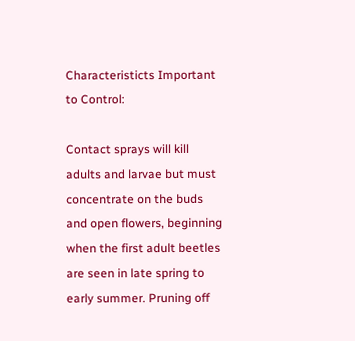Characteristicts Important to Control:

Contact sprays will kill adults and larvae but must concentrate on the buds and open flowers, beginning when the first adult beetles are seen in late spring to early summer. Pruning off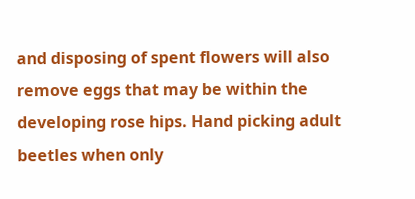and disposing of spent flowers will also remove eggs that may be within the developing rose hips. Hand picking adult beetles when only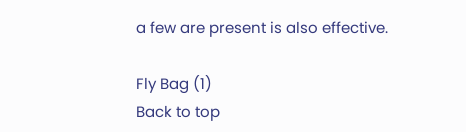a few are present is also effective.

Fly Bag (1)
Back to top